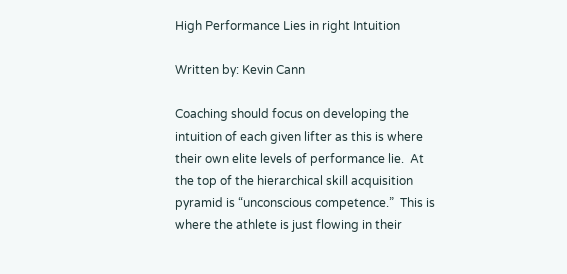High Performance Lies in right Intuition

Written by: Kevin Cann

Coaching should focus on developing the intuition of each given lifter as this is where their own elite levels of performance lie.  At the top of the hierarchical skill acquisition pyramid is “unconscious competence.”  This is where the athlete is just flowing in their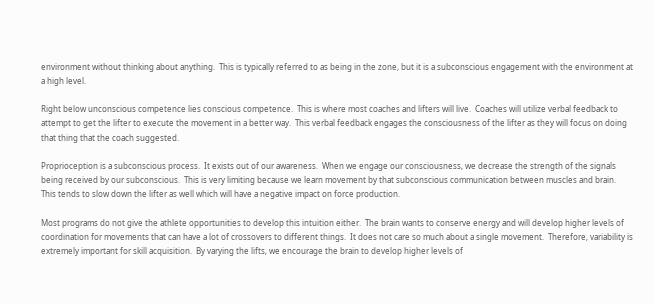environment without thinking about anything.  This is typically referred to as being in the zone, but it is a subconscious engagement with the environment at a high level.

Right below unconscious competence lies conscious competence.  This is where most coaches and lifters will live.  Coaches will utilize verbal feedback to attempt to get the lifter to execute the movement in a better way.  This verbal feedback engages the consciousness of the lifter as they will focus on doing that thing that the coach suggested.

Proprioception is a subconscious process.  It exists out of our awareness.  When we engage our consciousness, we decrease the strength of the signals being received by our subconscious.  This is very limiting because we learn movement by that subconscious communication between muscles and brain.  This tends to slow down the lifter as well which will have a negative impact on force production.

Most programs do not give the athlete opportunities to develop this intuition either.  The brain wants to conserve energy and will develop higher levels of coordination for movements that can have a lot of crossovers to different things.  It does not care so much about a single movement.  Therefore, variability is extremely important for skill acquisition.  By varying the lifts, we encourage the brain to develop higher levels of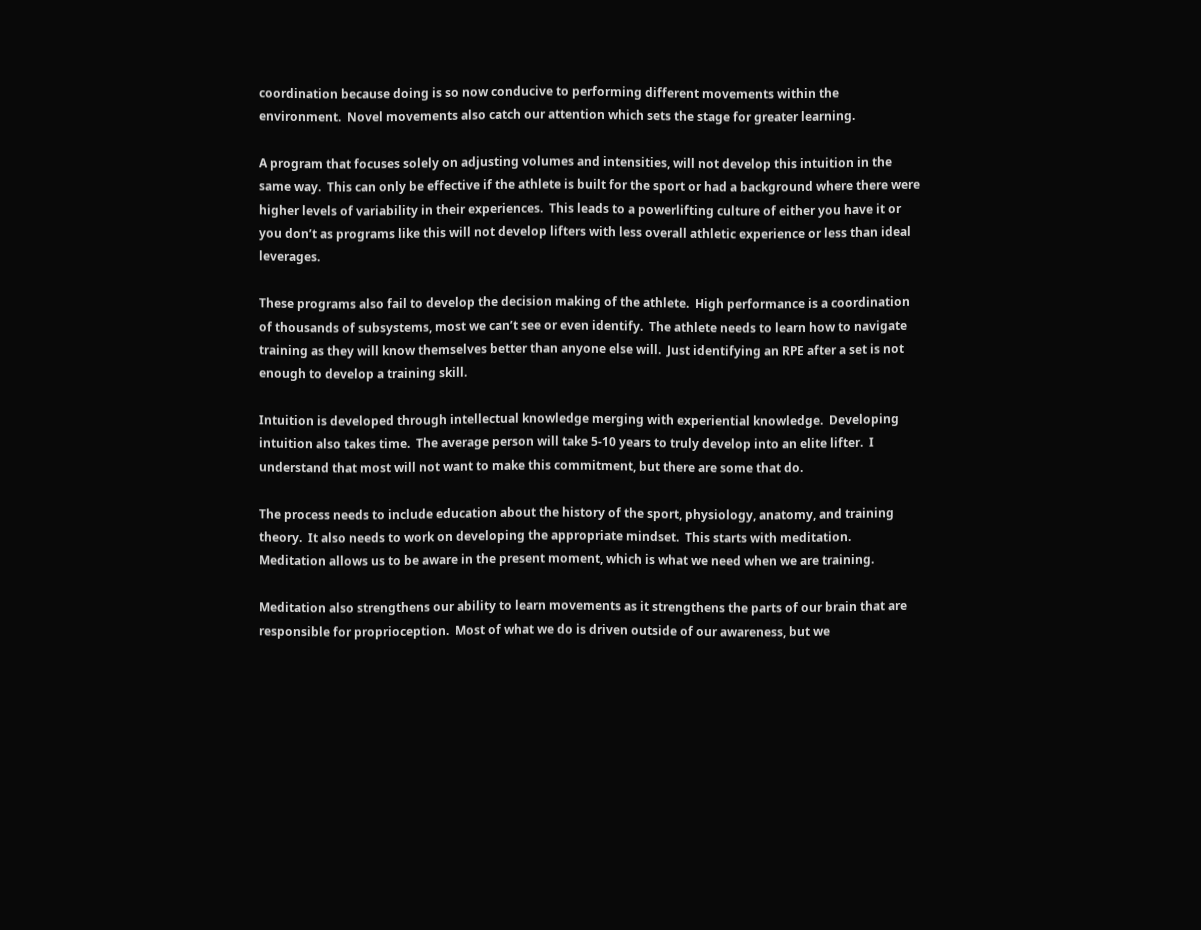coordination because doing is so now conducive to performing different movements within the environment.  Novel movements also catch our attention which sets the stage for greater learning.

A program that focuses solely on adjusting volumes and intensities, will not develop this intuition in the same way.  This can only be effective if the athlete is built for the sport or had a background where there were higher levels of variability in their experiences.  This leads to a powerlifting culture of either you have it or you don’t as programs like this will not develop lifters with less overall athletic experience or less than ideal leverages.

These programs also fail to develop the decision making of the athlete.  High performance is a coordination of thousands of subsystems, most we can’t see or even identify.  The athlete needs to learn how to navigate training as they will know themselves better than anyone else will.  Just identifying an RPE after a set is not enough to develop a training skill.

Intuition is developed through intellectual knowledge merging with experiential knowledge.  Developing intuition also takes time.  The average person will take 5-10 years to truly develop into an elite lifter.  I understand that most will not want to make this commitment, but there are some that do.

The process needs to include education about the history of the sport, physiology, anatomy, and training theory.  It also needs to work on developing the appropriate mindset.  This starts with meditation.  Meditation allows us to be aware in the present moment, which is what we need when we are training.

Meditation also strengthens our ability to learn movements as it strengthens the parts of our brain that are responsible for proprioception.  Most of what we do is driven outside of our awareness, but we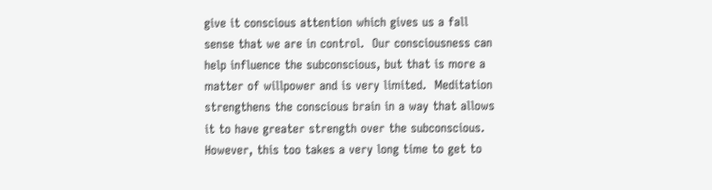give it conscious attention which gives us a fall sense that we are in control.  Our consciousness can help influence the subconscious, but that is more a matter of willpower and is very limited.  Meditation strengthens the conscious brain in a way that allows it to have greater strength over the subconscious.  However, this too takes a very long time to get to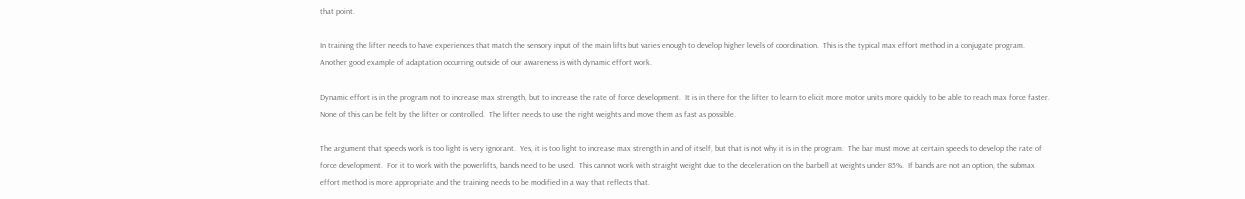that point.

In training the lifter needs to have experiences that match the sensory input of the main lifts but varies enough to develop higher levels of coordination.  This is the typical max effort method in a conjugate program.  Another good example of adaptation occurring outside of our awareness is with dynamic effort work.

Dynamic effort is in the program not to increase max strength, but to increase the rate of force development.  It is in there for the lifter to learn to elicit more motor units more quickly to be able to reach max force faster.  None of this can be felt by the lifter or controlled.  The lifter needs to use the right weights and move them as fast as possible.

The argument that speeds work is too light is very ignorant.  Yes, it is too light to increase max strength in and of itself, but that is not why it is in the program.  The bar must move at certain speeds to develop the rate of force development.  For it to work with the powerlifts, bands need to be used.  This cannot work with straight weight due to the deceleration on the barbell at weights under 85%.  If bands are not an option, the submax effort method is more appropriate and the training needs to be modified in a way that reflects that.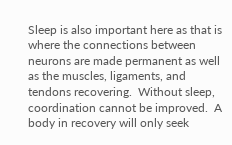Sleep is also important here as that is where the connections between neurons are made permanent as well as the muscles, ligaments, and tendons recovering.  Without sleep, coordination cannot be improved.  A body in recovery will only seek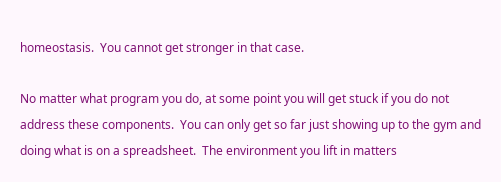homeostasis.  You cannot get stronger in that case.

No matter what program you do, at some point you will get stuck if you do not address these components.  You can only get so far just showing up to the gym and doing what is on a spreadsheet.  The environment you lift in matters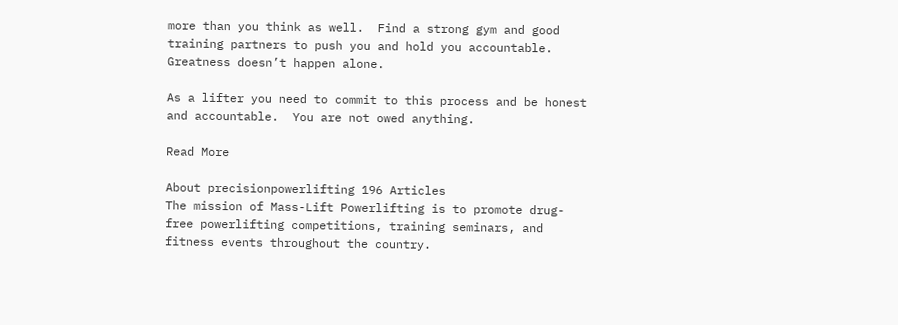more than you think as well.  Find a strong gym and good training partners to push you and hold you accountable.  Greatness doesn’t happen alone.

As a lifter you need to commit to this process and be honest and accountable.  You are not owed anything.

Read More

About precisionpowerlifting 196 Articles
The mission of Mass-Lift Powerlifting is to promote drug-free powerlifting competitions, training seminars, and fitness events throughout the country.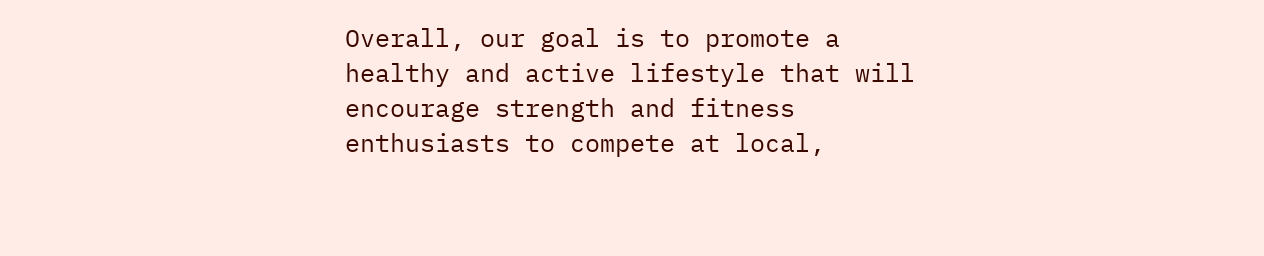Overall, our goal is to promote a healthy and active lifestyle that will encourage strength and fitness enthusiasts to compete at local,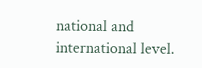national and international level.